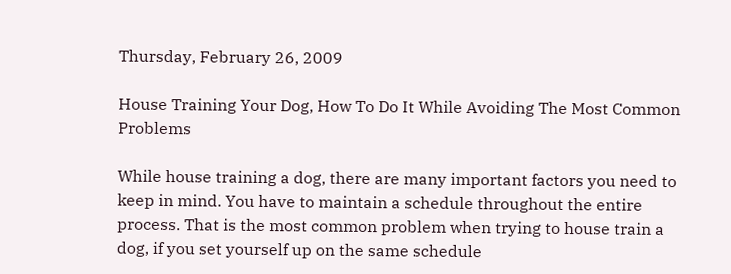Thursday, February 26, 2009

House Training Your Dog, How To Do It While Avoiding The Most Common Problems

While house training a dog, there are many important factors you need to keep in mind. You have to maintain a schedule throughout the entire process. That is the most common problem when trying to house train a dog, if you set yourself up on the same schedule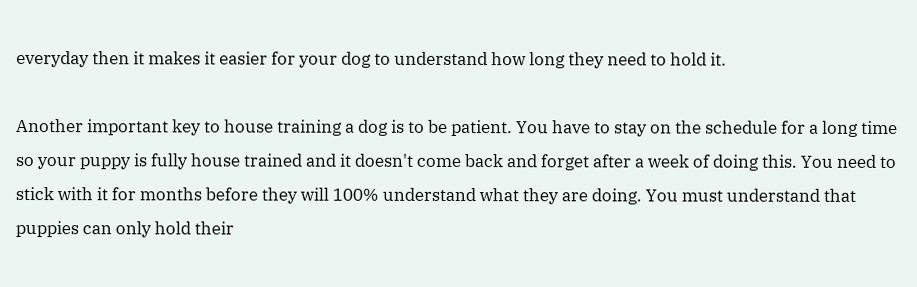everyday then it makes it easier for your dog to understand how long they need to hold it.

Another important key to house training a dog is to be patient. You have to stay on the schedule for a long time so your puppy is fully house trained and it doesn't come back and forget after a week of doing this. You need to stick with it for months before they will 100% understand what they are doing. You must understand that puppies can only hold their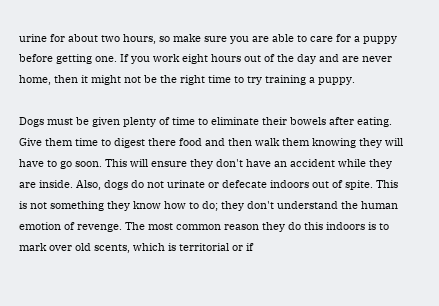urine for about two hours, so make sure you are able to care for a puppy before getting one. If you work eight hours out of the day and are never home, then it might not be the right time to try training a puppy.

Dogs must be given plenty of time to eliminate their bowels after eating. Give them time to digest there food and then walk them knowing they will have to go soon. This will ensure they don't have an accident while they are inside. Also, dogs do not urinate or defecate indoors out of spite. This is not something they know how to do; they don't understand the human emotion of revenge. The most common reason they do this indoors is to mark over old scents, which is territorial or if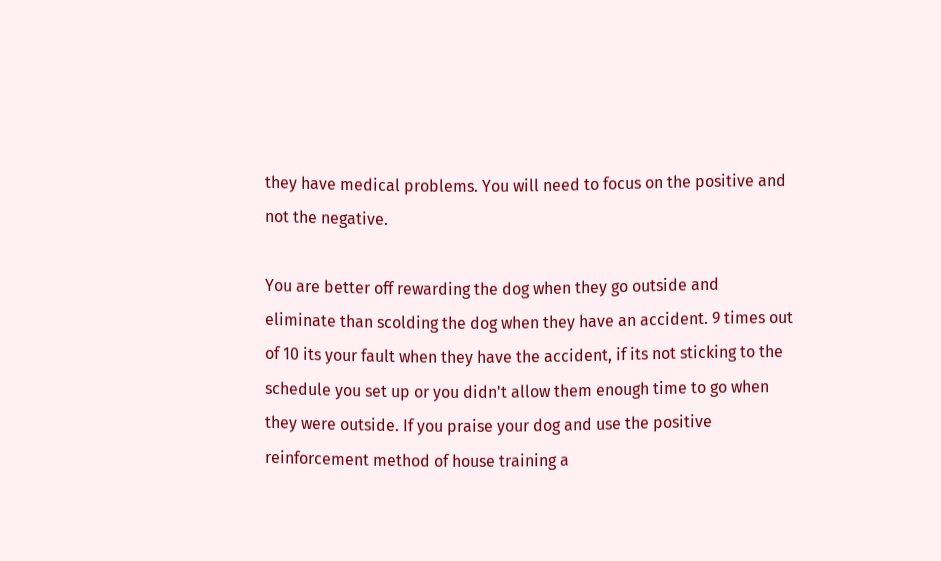they have medical problems. You will need to focus on the positive and not the negative.

You are better off rewarding the dog when they go outside and eliminate than scolding the dog when they have an accident. 9 times out of 10 its your fault when they have the accident, if its not sticking to the schedule you set up or you didn't allow them enough time to go when they were outside. If you praise your dog and use the positive reinforcement method of house training a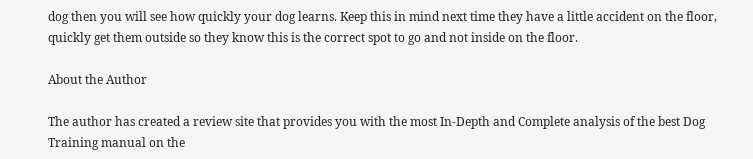dog then you will see how quickly your dog learns. Keep this in mind next time they have a little accident on the floor, quickly get them outside so they know this is the correct spot to go and not inside on the floor.

About the Author

The author has created a review site that provides you with the most In-Depth and Complete analysis of the best Dog Training manual on the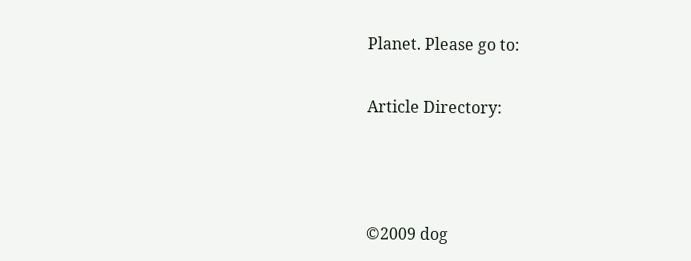Planet. Please go to:

Article Directory:



©2009 dog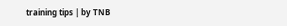training tips | by TNB